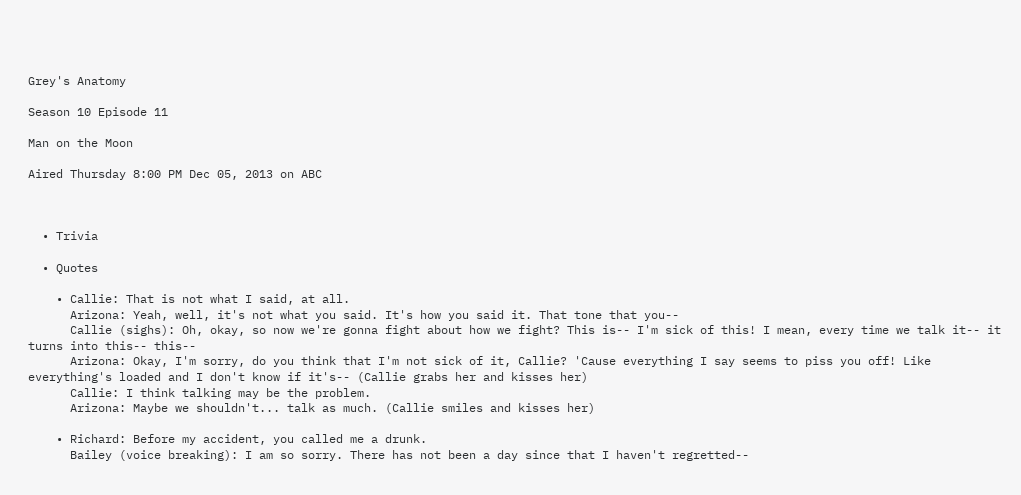Grey's Anatomy

Season 10 Episode 11

Man on the Moon

Aired Thursday 8:00 PM Dec 05, 2013 on ABC



  • Trivia

  • Quotes

    • Callie: That is not what I said, at all.
      Arizona: Yeah, well, it's not what you said. It's how you said it. That tone that you--
      Callie (sighs): Oh, okay, so now we're gonna fight about how we fight? This is-- I'm sick of this! I mean, every time we talk it-- it turns into this-- this--
      Arizona: Okay, I'm sorry, do you think that I'm not sick of it, Callie? 'Cause everything I say seems to piss you off! Like everything's loaded and I don't know if it's-- (Callie grabs her and kisses her)
      Callie: I think talking may be the problem.
      Arizona: Maybe we shouldn't... talk as much. (Callie smiles and kisses her)

    • Richard: Before my accident, you called me a drunk.
      Bailey (voice breaking): I am so sorry. There has not been a day since that I haven't regretted--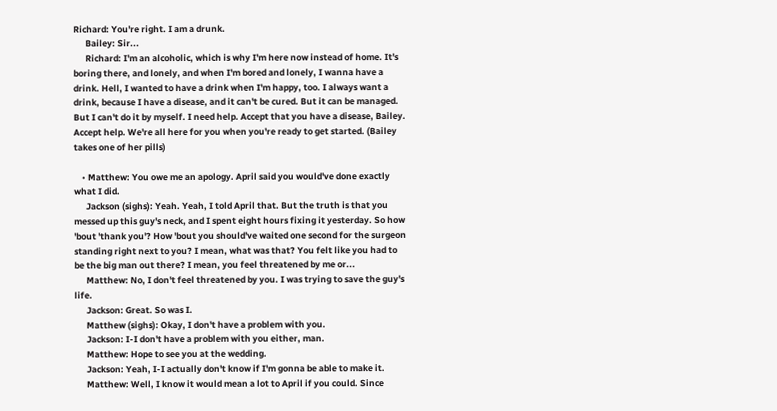Richard: You're right. I am a drunk.
      Bailey: Sir...
      Richard: I'm an alcoholic, which is why I'm here now instead of home. It's boring there, and lonely, and when I'm bored and lonely, I wanna have a drink. Hell, I wanted to have a drink when I'm happy, too. I always want a drink, because I have a disease, and it can't be cured. But it can be managed. But I can't do it by myself. I need help. Accept that you have a disease, Bailey. Accept help. We're all here for you when you're ready to get started. (Bailey takes one of her pills)

    • Matthew: You owe me an apology. April said you would've done exactly what I did.
      Jackson (sighs): Yeah. Yeah, I told April that. But the truth is that you messed up this guy's neck, and I spent eight hours fixing it yesterday. So how 'bout 'thank you'? How 'bout you should've waited one second for the surgeon standing right next to you? I mean, what was that? You felt like you had to be the big man out there? I mean, you feel threatened by me or...
      Matthew: No, I don't feel threatened by you. I was trying to save the guy's life.
      Jackson: Great. So was I.
      Matthew (sighs): Okay, I don't have a problem with you.
      Jackson: I-I don't have a problem with you either, man.
      Matthew: Hope to see you at the wedding.
      Jackson: Yeah, I-I actually don't know if I'm gonna be able to make it.
      Matthew: Well, I know it would mean a lot to April if you could. Since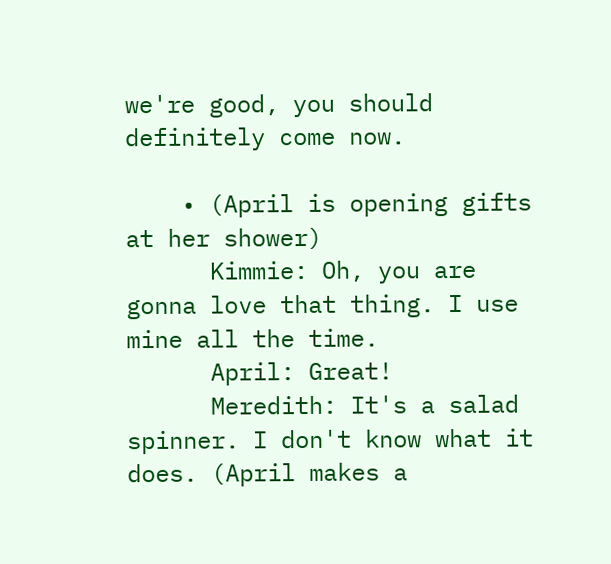we're good, you should definitely come now.

    • (April is opening gifts at her shower)
      Kimmie: Oh, you are gonna love that thing. I use mine all the time.
      April: Great!
      Meredith: It's a salad spinner. I don't know what it does. (April makes a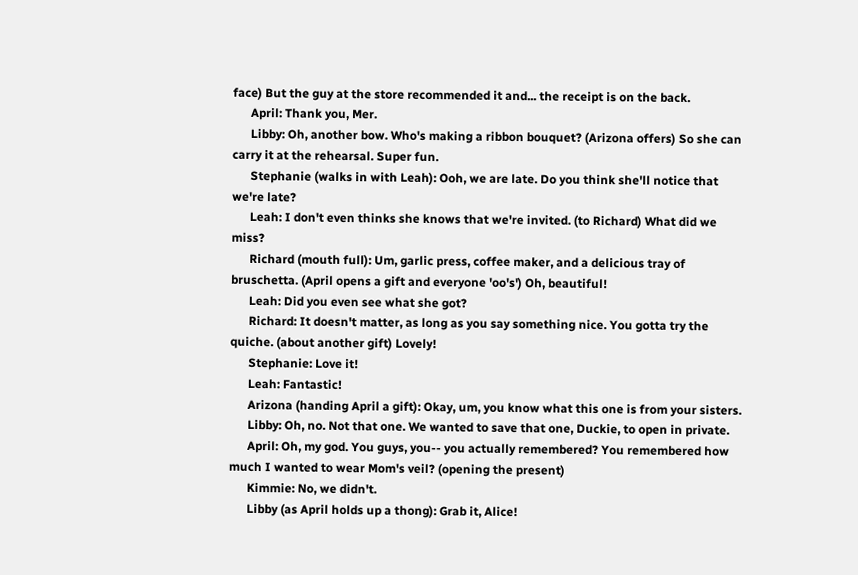face) But the guy at the store recommended it and... the receipt is on the back.
      April: Thank you, Mer.
      Libby: Oh, another bow. Who's making a ribbon bouquet? (Arizona offers) So she can carry it at the rehearsal. Super fun.
      Stephanie (walks in with Leah): Ooh, we are late. Do you think she'll notice that we're late?
      Leah: I don't even thinks she knows that we're invited. (to Richard) What did we miss?
      Richard (mouth full): Um, garlic press, coffee maker, and a delicious tray of bruschetta. (April opens a gift and everyone 'oo's') Oh, beautiful!
      Leah: Did you even see what she got?
      Richard: It doesn't matter, as long as you say something nice. You gotta try the quiche. (about another gift) Lovely!
      Stephanie: Love it!
      Leah: Fantastic!
      Arizona (handing April a gift): Okay, um, you know what this one is from your sisters.
      Libby: Oh, no. Not that one. We wanted to save that one, Duckie, to open in private.
      April: Oh, my god. You guys, you-- you actually remembered? You remembered how much I wanted to wear Mom's veil? (opening the present)
      Kimmie: No, we didn't.
      Libby (as April holds up a thong): Grab it, Alice!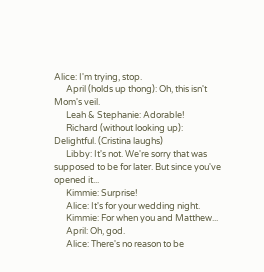Alice: I'm trying, stop.
      April (holds up thong): Oh, this isn't Mom's veil.
      Leah & Stephanie: Adorable!
      Richard (without looking up): Delightful. (Cristina laughs)
      Libby: It's not. We're sorry that was supposed to be for later. But since you've opened it...
      Kimmie: Surprise!
      Alice: It's for your wedding night.
      Kimmie: For when you and Matthew...
      April: Oh, god.
      Alice: There's no reason to be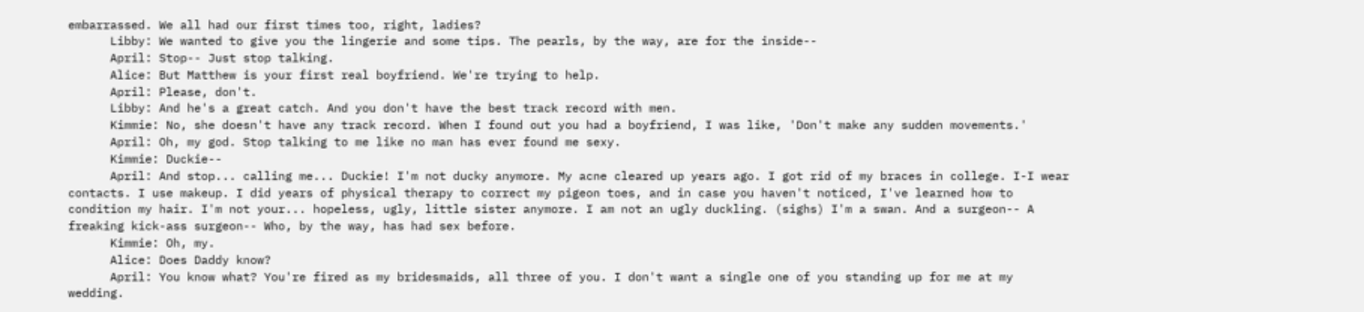embarrassed. We all had our first times too, right, ladies?
      Libby: We wanted to give you the lingerie and some tips. The pearls, by the way, are for the inside--
      April: Stop-- Just stop talking.
      Alice: But Matthew is your first real boyfriend. We're trying to help.
      April: Please, don't.
      Libby: And he's a great catch. And you don't have the best track record with men.
      Kimmie: No, she doesn't have any track record. When I found out you had a boyfriend, I was like, 'Don't make any sudden movements.'
      April: Oh, my god. Stop talking to me like no man has ever found me sexy.
      Kimmie: Duckie--
      April: And stop... calling me... Duckie! I'm not ducky anymore. My acne cleared up years ago. I got rid of my braces in college. I-I wear contacts. I use makeup. I did years of physical therapy to correct my pigeon toes, and in case you haven't noticed, I've learned how to condition my hair. I'm not your... hopeless, ugly, little sister anymore. I am not an ugly duckling. (sighs) I'm a swan. And a surgeon-- A freaking kick-ass surgeon-- Who, by the way, has had sex before.
      Kimmie: Oh, my.
      Alice: Does Daddy know?
      April: You know what? You're fired as my bridesmaids, all three of you. I don't want a single one of you standing up for me at my wedding.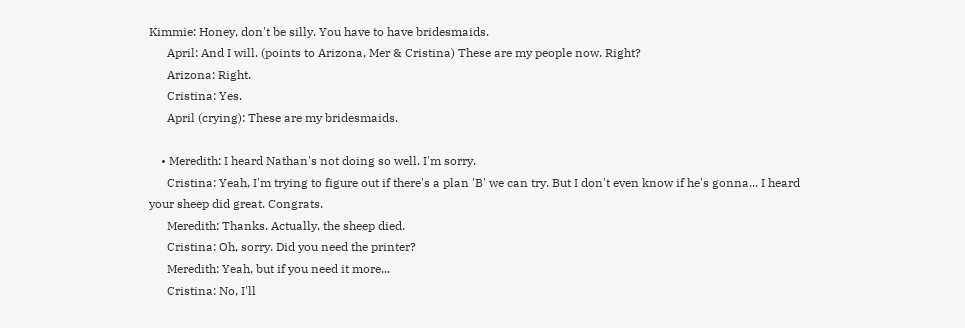Kimmie: Honey, don't be silly. You have to have bridesmaids.
      April: And I will. (points to Arizona, Mer & Cristina) These are my people now. Right?
      Arizona: Right.
      Cristina: Yes.
      April (crying): These are my bridesmaids.

    • Meredith: I heard Nathan's not doing so well. I'm sorry.
      Cristina: Yeah, I'm trying to figure out if there's a plan 'B' we can try. But I don't even know if he's gonna... I heard your sheep did great. Congrats.
      Meredith: Thanks. Actually, the sheep died.
      Cristina: Oh, sorry. Did you need the printer?
      Meredith: Yeah, but if you need it more...
      Cristina: No, I'll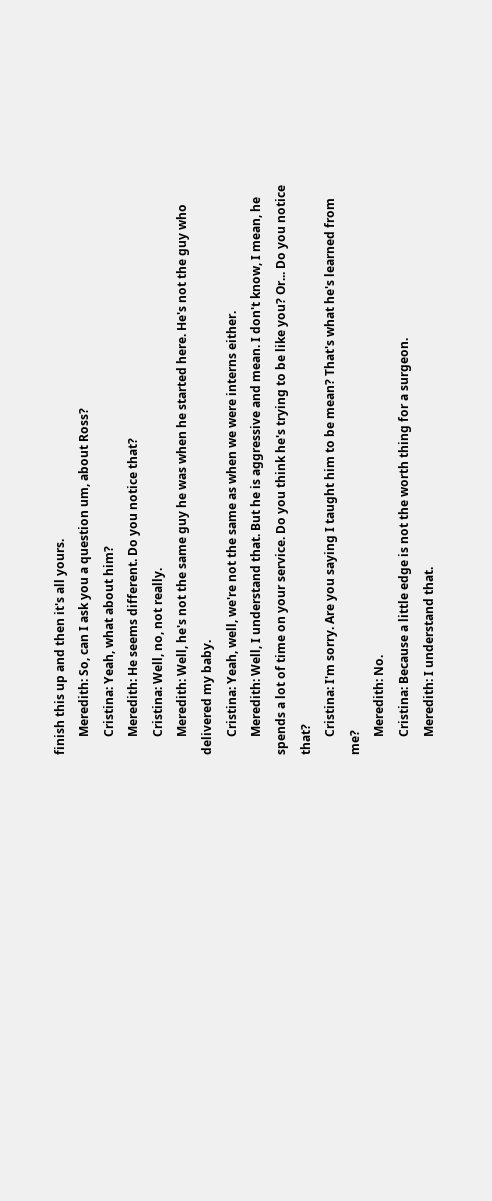finish this up and then it's all yours.
      Meredith: So, can I ask you a question um, about Ross?
      Cristina: Yeah, what about him?
      Meredith: He seems different. Do you notice that?
      Cristina: Well, no, not really.
      Meredith: Well, he's not the same guy he was when he started here. He's not the guy who delivered my baby.
      Cristina: Yeah, well, we're not the same as when we were interns either.
      Meredith: Well, I understand that. But he is aggressive and mean. I don't know, I mean, he spends a lot of time on your service. Do you think he's trying to be like you? Or... Do you notice that?
      Cristina: I'm sorry. Are you saying I taught him to be mean? That's what he's learned from me?
      Meredith: No.
      Cristina: Because a little edge is not the worth thing for a surgeon.
      Meredith: I understand that.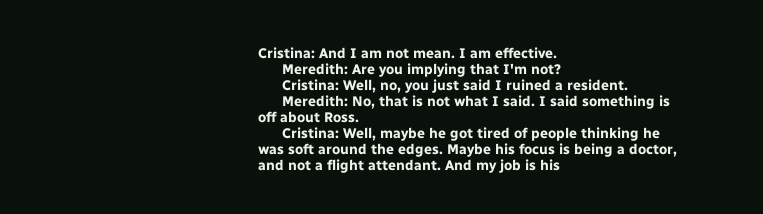Cristina: And I am not mean. I am effective.
      Meredith: Are you implying that I'm not?
      Cristina: Well, no, you just said I ruined a resident.
      Meredith: No, that is not what I said. I said something is off about Ross.
      Cristina: Well, maybe he got tired of people thinking he was soft around the edges. Maybe his focus is being a doctor, and not a flight attendant. And my job is his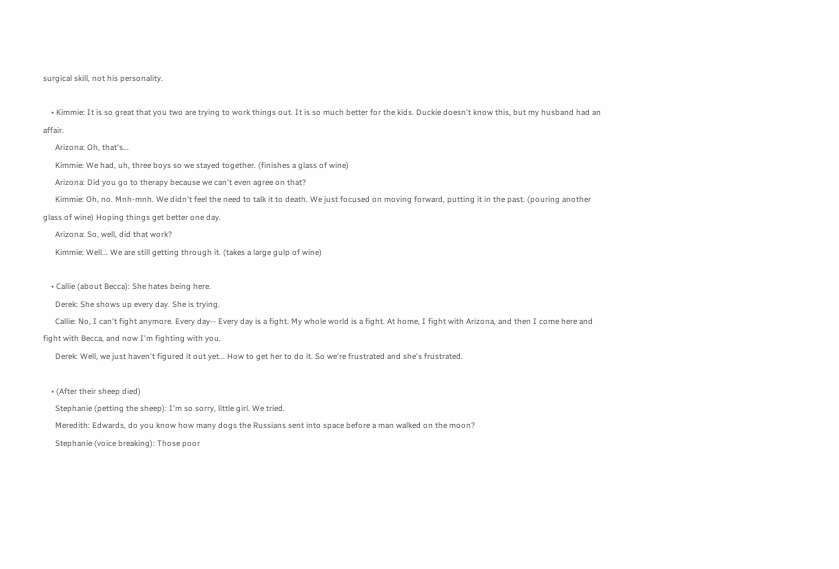surgical skill, not his personality.

    • Kimmie: It is so great that you two are trying to work things out. It is so much better for the kids. Duckie doesn't know this, but my husband had an affair.
      Arizona: Oh, that's...
      Kimmie: We had, uh, three boys so we stayed together. (finishes a glass of wine)
      Arizona: Did you go to therapy because we can't even agree on that?
      Kimmie: Oh, no. Mnh-mnh. We didn't feel the need to talk it to death. We just focused on moving forward, putting it in the past. (pouring another glass of wine) Hoping things get better one day.
      Arizona: So, well, did that work?
      Kimmie: Well... We are still getting through it. (takes a large gulp of wine)

    • Callie (about Becca): She hates being here.
      Derek: She shows up every day. She is trying.
      Callie: No, I can't fight anymore. Every day-- Every day is a fight. My whole world is a fight. At home, I fight with Arizona, and then I come here and fight with Becca, and now I'm fighting with you.
      Derek: Well, we just haven't figured it out yet... How to get her to do it. So we're frustrated and she's frustrated.

    • (After their sheep died)
      Stephanie (petting the sheep): I'm so sorry, little girl. We tried.
      Meredith: Edwards, do you know how many dogs the Russians sent into space before a man walked on the moon?
      Stephanie (voice breaking): Those poor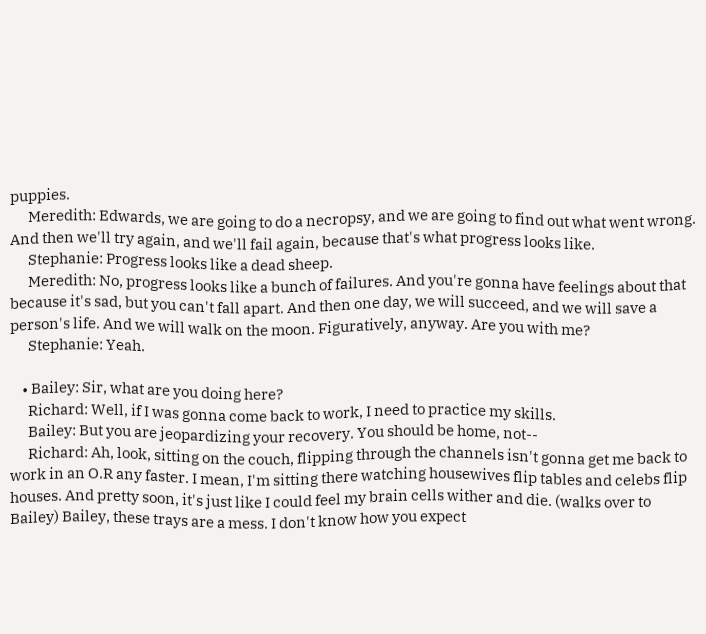puppies.
      Meredith: Edwards, we are going to do a necropsy, and we are going to find out what went wrong. And then we'll try again, and we'll fail again, because that's what progress looks like.
      Stephanie: Progress looks like a dead sheep.
      Meredith: No, progress looks like a bunch of failures. And you're gonna have feelings about that because it's sad, but you can't fall apart. And then one day, we will succeed, and we will save a person's life. And we will walk on the moon. Figuratively, anyway. Are you with me?
      Stephanie: Yeah.

    • Bailey: Sir, what are you doing here?
      Richard: Well, if I was gonna come back to work, I need to practice my skills.
      Bailey: But you are jeopardizing your recovery. You should be home, not--
      Richard: Ah, look, sitting on the couch, flipping through the channels isn't gonna get me back to work in an O.R any faster. I mean, I'm sitting there watching housewives flip tables and celebs flip houses. And pretty soon, it's just like I could feel my brain cells wither and die. (walks over to Bailey) Bailey, these trays are a mess. I don't know how you expect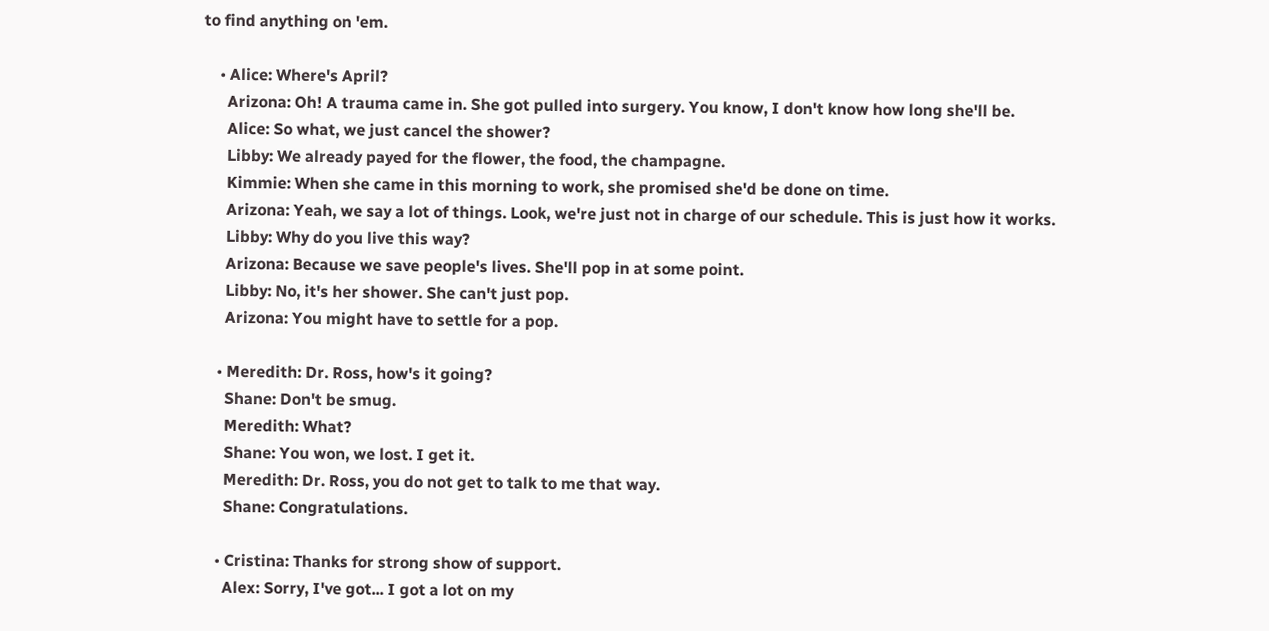to find anything on 'em.

    • Alice: Where's April?
      Arizona: Oh! A trauma came in. She got pulled into surgery. You know, I don't know how long she'll be.
      Alice: So what, we just cancel the shower?
      Libby: We already payed for the flower, the food, the champagne.
      Kimmie: When she came in this morning to work, she promised she'd be done on time.
      Arizona: Yeah, we say a lot of things. Look, we're just not in charge of our schedule. This is just how it works.
      Libby: Why do you live this way?
      Arizona: Because we save people's lives. She'll pop in at some point.
      Libby: No, it's her shower. She can't just pop.
      Arizona: You might have to settle for a pop.

    • Meredith: Dr. Ross, how's it going?
      Shane: Don't be smug.
      Meredith: What?
      Shane: You won, we lost. I get it.
      Meredith: Dr. Ross, you do not get to talk to me that way.
      Shane: Congratulations.

    • Cristina: Thanks for strong show of support.
      Alex: Sorry, I've got... I got a lot on my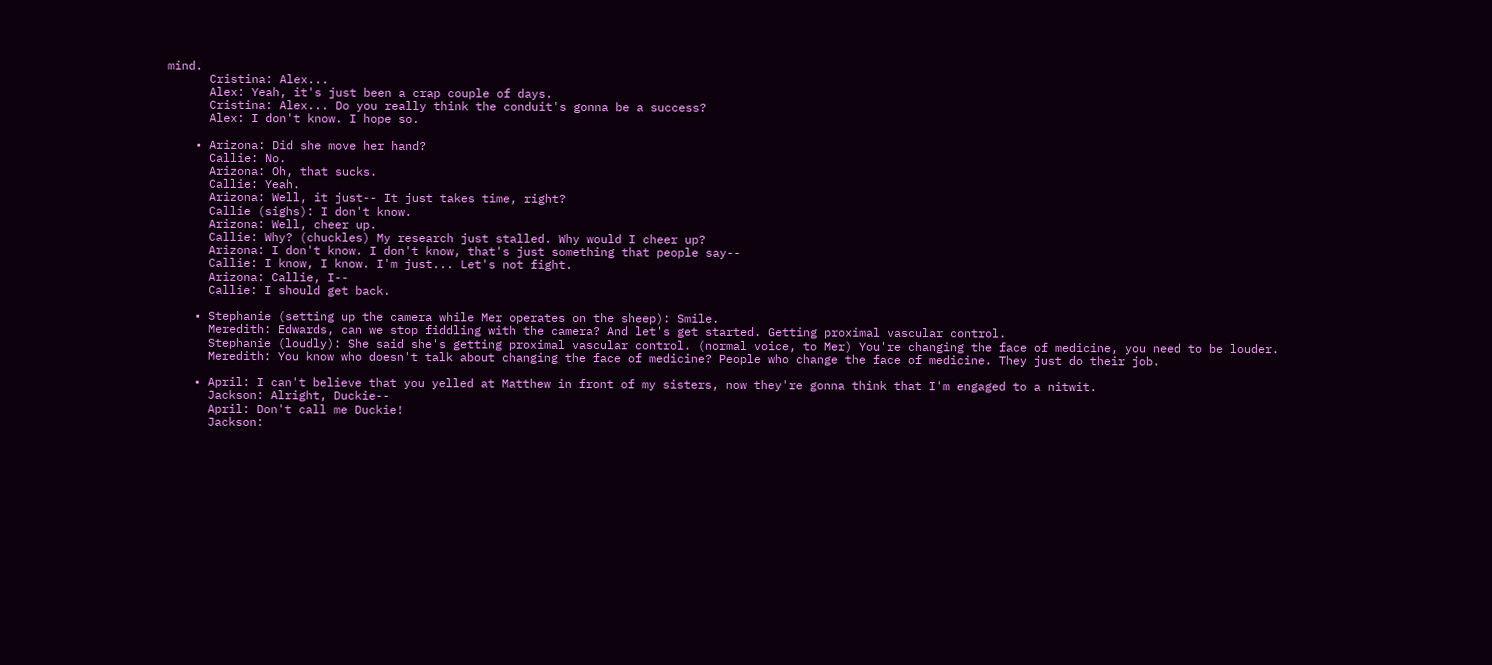mind.
      Cristina: Alex...
      Alex: Yeah, it's just been a crap couple of days.
      Cristina: Alex... Do you really think the conduit's gonna be a success?
      Alex: I don't know. I hope so.

    • Arizona: Did she move her hand?
      Callie: No.
      Arizona: Oh, that sucks.
      Callie: Yeah.
      Arizona: Well, it just-- It just takes time, right?
      Callie (sighs): I don't know.
      Arizona: Well, cheer up.
      Callie: Why? (chuckles) My research just stalled. Why would I cheer up?
      Arizona: I don't know. I don't know, that's just something that people say--
      Callie: I know, I know. I'm just... Let's not fight.
      Arizona: Callie, I--
      Callie: I should get back.

    • Stephanie (setting up the camera while Mer operates on the sheep): Smile.
      Meredith: Edwards, can we stop fiddling with the camera? And let's get started. Getting proximal vascular control.
      Stephanie (loudly): She said she's getting proximal vascular control. (normal voice, to Mer) You're changing the face of medicine, you need to be louder.
      Meredith: You know who doesn't talk about changing the face of medicine? People who change the face of medicine. They just do their job.

    • April: I can't believe that you yelled at Matthew in front of my sisters, now they're gonna think that I'm engaged to a nitwit.
      Jackson: Alright, Duckie--
      April: Don't call me Duckie!
      Jackson: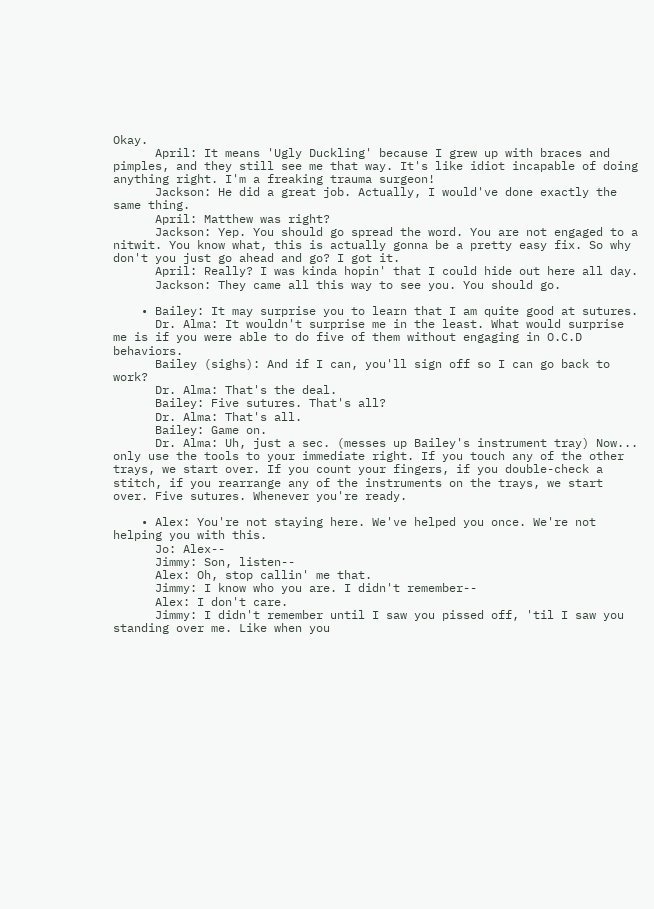Okay.
      April: It means 'Ugly Duckling' because I grew up with braces and pimples, and they still see me that way. It's like idiot incapable of doing anything right. I'm a freaking trauma surgeon!
      Jackson: He did a great job. Actually, I would've done exactly the same thing.
      April: Matthew was right?
      Jackson: Yep. You should go spread the word. You are not engaged to a nitwit. You know what, this is actually gonna be a pretty easy fix. So why don't you just go ahead and go? I got it.
      April: Really? I was kinda hopin' that I could hide out here all day.
      Jackson: They came all this way to see you. You should go.

    • Bailey: It may surprise you to learn that I am quite good at sutures.
      Dr. Alma: It wouldn't surprise me in the least. What would surprise me is if you were able to do five of them without engaging in O.C.D behaviors.
      Bailey (sighs): And if I can, you'll sign off so I can go back to work?
      Dr. Alma: That's the deal.
      Bailey: Five sutures. That's all?
      Dr. Alma: That's all.
      Bailey: Game on.
      Dr. Alma: Uh, just a sec. (messes up Bailey's instrument tray) Now... only use the tools to your immediate right. If you touch any of the other trays, we start over. If you count your fingers, if you double-check a stitch, if you rearrange any of the instruments on the trays, we start over. Five sutures. Whenever you're ready.

    • Alex: You're not staying here. We've helped you once. We're not helping you with this.
      Jo: Alex--
      Jimmy: Son, listen--
      Alex: Oh, stop callin' me that.
      Jimmy: I know who you are. I didn't remember--
      Alex: I don't care.
      Jimmy: I didn't remember until I saw you pissed off, 'til I saw you standing over me. Like when you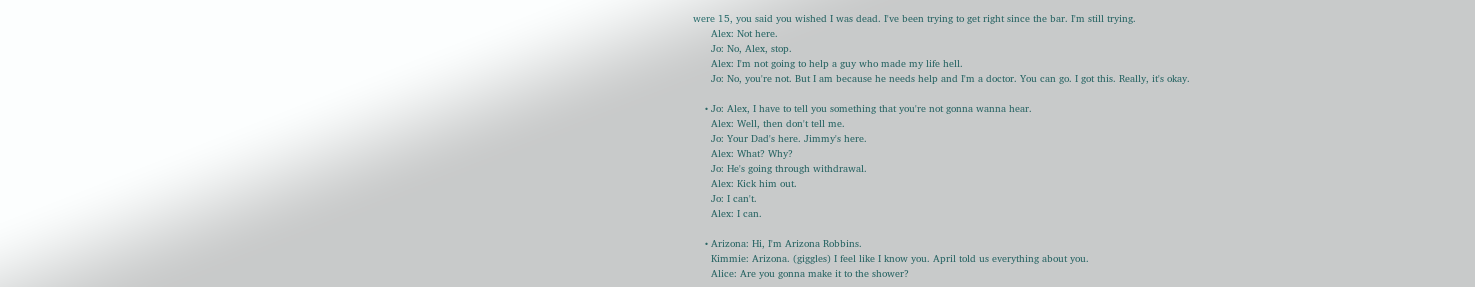were 15, you said you wished I was dead. I've been trying to get right since the bar. I'm still trying.
      Alex: Not here.
      Jo: No, Alex, stop.
      Alex: I'm not going to help a guy who made my life hell.
      Jo: No, you're not. But I am because he needs help and I'm a doctor. You can go. I got this. Really, it's okay.

    • Jo: Alex, I have to tell you something that you're not gonna wanna hear.
      Alex: Well, then don't tell me.
      Jo: Your Dad's here. Jimmy's here.
      Alex: What? Why?
      Jo: He's going through withdrawal.
      Alex: Kick him out.
      Jo: I can't.
      Alex: I can.

    • Arizona: Hi, I'm Arizona Robbins.
      Kimmie: Arizona. (giggles) I feel like I know you. April told us everything about you.
      Alice: Are you gonna make it to the shower?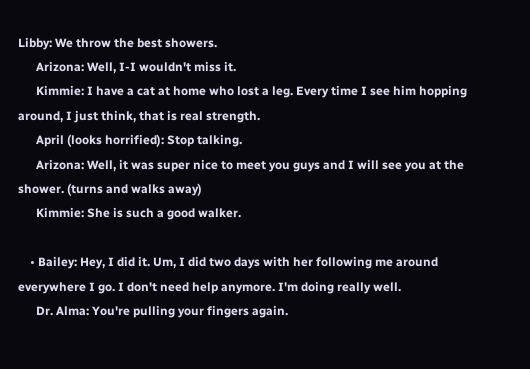Libby: We throw the best showers.
      Arizona: Well, I-I wouldn't miss it.
      Kimmie: I have a cat at home who lost a leg. Every time I see him hopping around, I just think, that is real strength.
      April (looks horrified): Stop talking.
      Arizona: Well, it was super nice to meet you guys and I will see you at the shower. (turns and walks away)
      Kimmie: She is such a good walker.

    • Bailey: Hey, I did it. Um, I did two days with her following me around everywhere I go. I don't need help anymore. I'm doing really well.
      Dr. Alma: You're pulling your fingers again.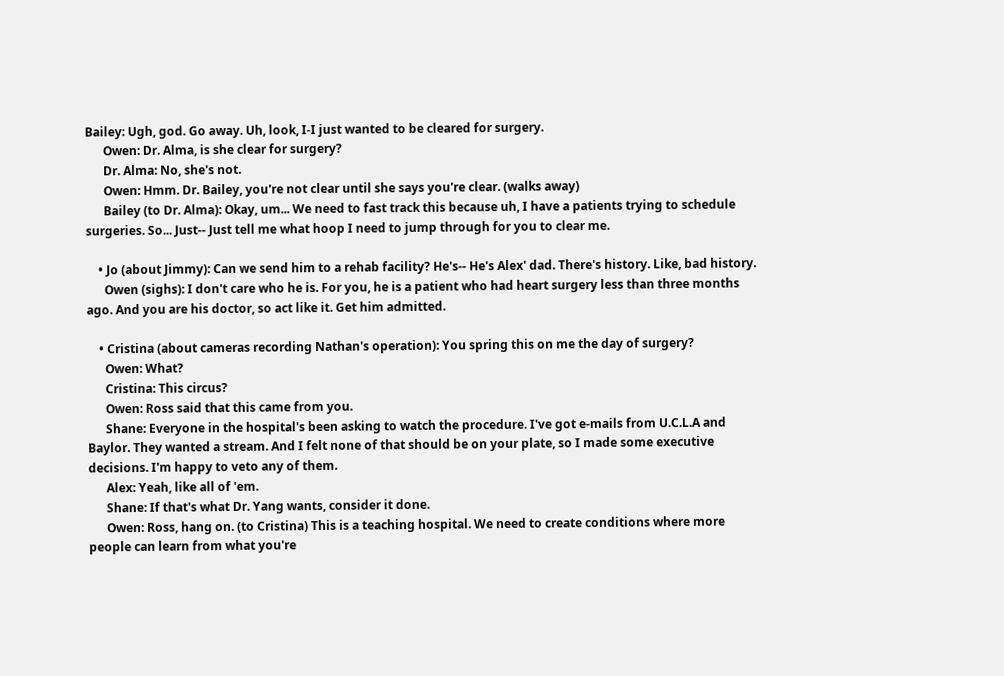Bailey: Ugh, god. Go away. Uh, look, I-I just wanted to be cleared for surgery.
      Owen: Dr. Alma, is she clear for surgery?
      Dr. Alma: No, she's not.
      Owen: Hmm. Dr. Bailey, you're not clear until she says you're clear. (walks away)
      Bailey (to Dr. Alma): Okay, um... We need to fast track this because uh, I have a patients trying to schedule surgeries. So... Just-- Just tell me what hoop I need to jump through for you to clear me.

    • Jo (about Jimmy): Can we send him to a rehab facility? He's-- He's Alex' dad. There's history. Like, bad history.
      Owen (sighs): I don't care who he is. For you, he is a patient who had heart surgery less than three months ago. And you are his doctor, so act like it. Get him admitted.

    • Cristina (about cameras recording Nathan's operation): You spring this on me the day of surgery?
      Owen: What?
      Cristina: This circus?
      Owen: Ross said that this came from you.
      Shane: Everyone in the hospital's been asking to watch the procedure. I've got e-mails from U.C.L.A and Baylor. They wanted a stream. And I felt none of that should be on your plate, so I made some executive decisions. I'm happy to veto any of them.
      Alex: Yeah, like all of 'em.
      Shane: If that's what Dr. Yang wants, consider it done.
      Owen: Ross, hang on. (to Cristina) This is a teaching hospital. We need to create conditions where more people can learn from what you're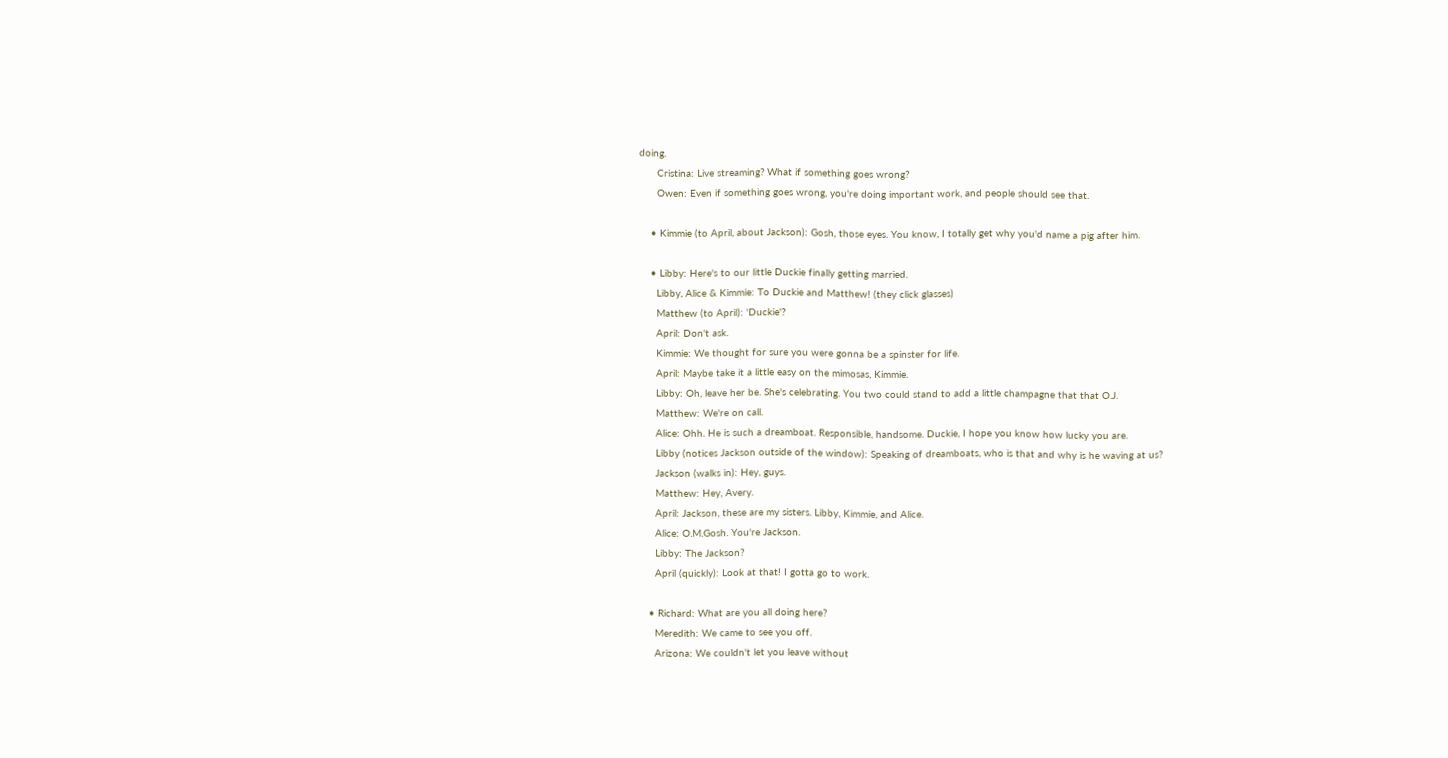doing.
      Cristina: Live streaming? What if something goes wrong?
      Owen: Even if something goes wrong, you're doing important work, and people should see that.

    • Kimmie (to April, about Jackson): Gosh, those eyes. You know, I totally get why you'd name a pig after him.

    • Libby: Here's to our little Duckie finally getting married.
      Libby, Alice & Kimmie: To Duckie and Matthew! (they click glasses)
      Matthew (to April): 'Duckie'?
      April: Don't ask.
      Kimmie: We thought for sure you were gonna be a spinster for life.
      April: Maybe take it a little easy on the mimosas, Kimmie.
      Libby: Oh, leave her be. She's celebrating. You two could stand to add a little champagne that that O.J.
      Matthew: We're on call.
      Alice: Ohh. He is such a dreamboat. Responsible, handsome. Duckie, I hope you know how lucky you are.
      Libby (notices Jackson outside of the window): Speaking of dreamboats, who is that and why is he waving at us?
      Jackson (walks in): Hey, guys.
      Matthew: Hey, Avery.
      April: Jackson, these are my sisters. Libby, Kimmie, and Alice.
      Alice: O.M.Gosh. You're Jackson.
      Libby: The Jackson?
      April (quickly): Look at that! I gotta go to work.

    • Richard: What are you all doing here?
      Meredith: We came to see you off.
      Arizona: We couldn't let you leave without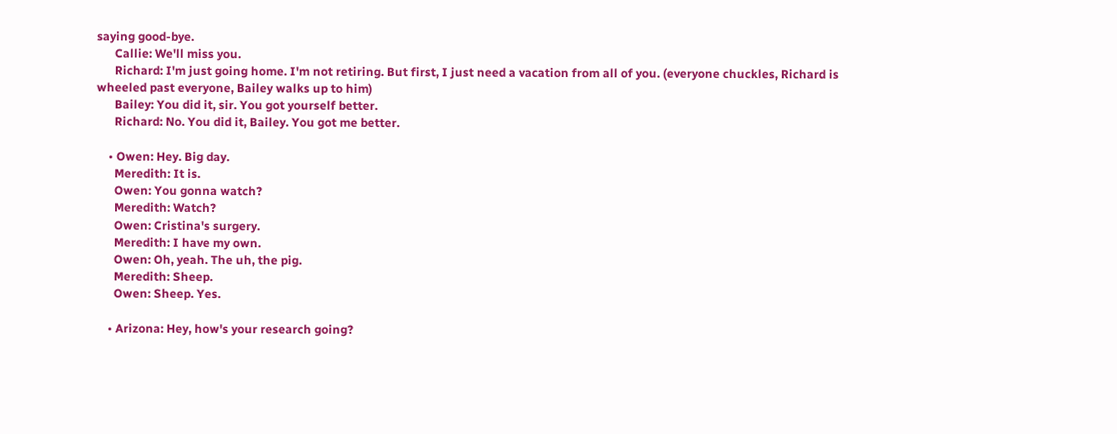saying good-bye.
      Callie: We'll miss you.
      Richard: I'm just going home. I'm not retiring. But first, I just need a vacation from all of you. (everyone chuckles, Richard is wheeled past everyone, Bailey walks up to him)
      Bailey: You did it, sir. You got yourself better.
      Richard: No. You did it, Bailey. You got me better.

    • Owen: Hey. Big day.
      Meredith: It is.
      Owen: You gonna watch?
      Meredith: Watch?
      Owen: Cristina's surgery.
      Meredith: I have my own.
      Owen: Oh, yeah. The uh, the pig.
      Meredith: Sheep.
      Owen: Sheep. Yes.

    • Arizona: Hey, how's your research going?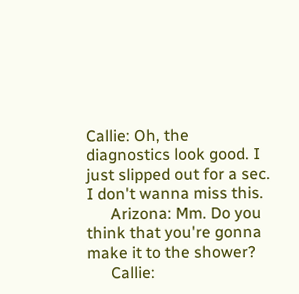Callie: Oh, the diagnostics look good. I just slipped out for a sec. I don't wanna miss this.
      Arizona: Mm. Do you think that you're gonna make it to the shower?
      Callie: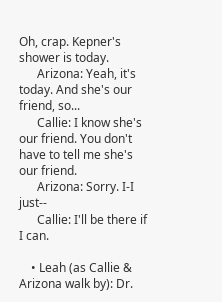Oh, crap. Kepner's shower is today.
      Arizona: Yeah, it's today. And she's our friend, so...
      Callie: I know she's our friend. You don't have to tell me she's our friend.
      Arizona: Sorry. I-I just--
      Callie: I'll be there if I can.

    • Leah (as Callie & Arizona walk by): Dr.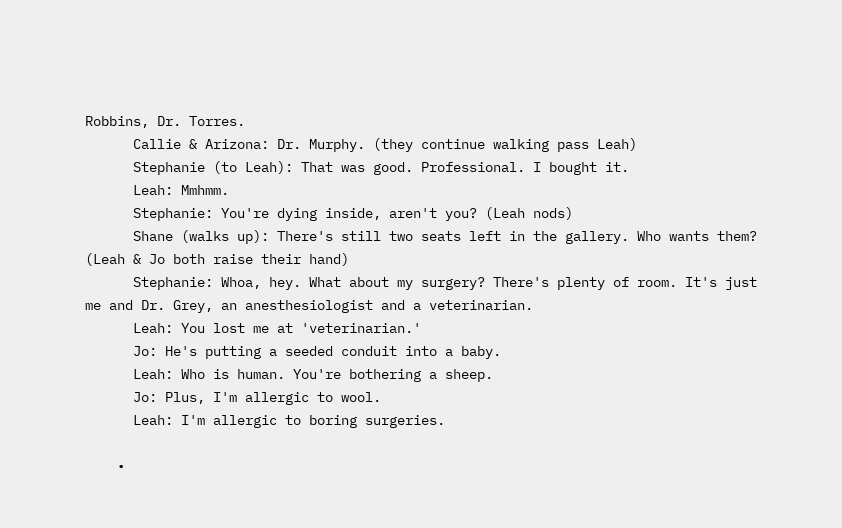Robbins, Dr. Torres.
      Callie & Arizona: Dr. Murphy. (they continue walking pass Leah)
      Stephanie (to Leah): That was good. Professional. I bought it.
      Leah: Mmhmm.
      Stephanie: You're dying inside, aren't you? (Leah nods)
      Shane (walks up): There's still two seats left in the gallery. Who wants them? (Leah & Jo both raise their hand)
      Stephanie: Whoa, hey. What about my surgery? There's plenty of room. It's just me and Dr. Grey, an anesthesiologist and a veterinarian.
      Leah: You lost me at 'veterinarian.'
      Jo: He's putting a seeded conduit into a baby.
      Leah: Who is human. You're bothering a sheep.
      Jo: Plus, I'm allergic to wool.
      Leah: I'm allergic to boring surgeries.

    •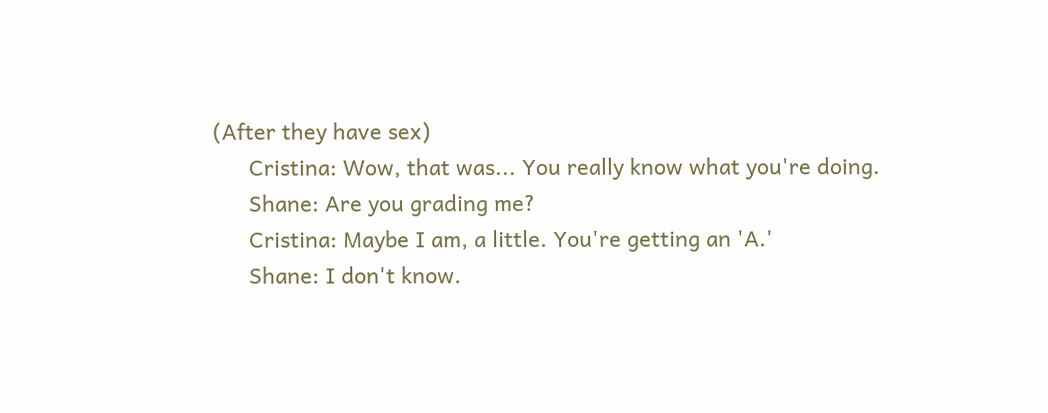(After they have sex)
      Cristina: Wow, that was... You really know what you're doing.
      Shane: Are you grading me?
      Cristina: Maybe I am, a little. You're getting an 'A.'
      Shane: I don't know.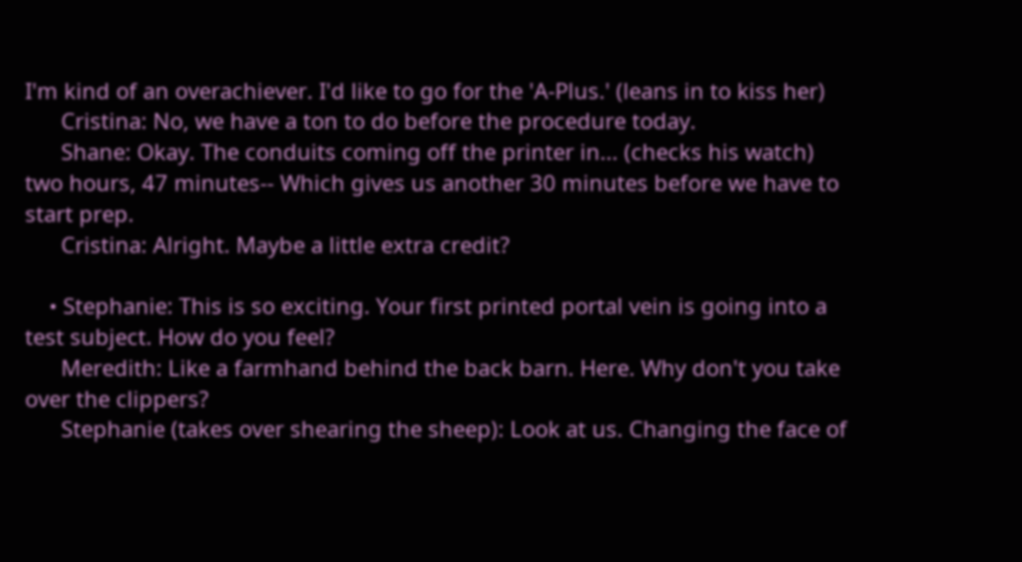I'm kind of an overachiever. I'd like to go for the 'A-Plus.' (leans in to kiss her)
      Cristina: No, we have a ton to do before the procedure today.
      Shane: Okay. The conduits coming off the printer in... (checks his watch) two hours, 47 minutes-- Which gives us another 30 minutes before we have to start prep.
      Cristina: Alright. Maybe a little extra credit?

    • Stephanie: This is so exciting. Your first printed portal vein is going into a test subject. How do you feel?
      Meredith: Like a farmhand behind the back barn. Here. Why don't you take over the clippers?
      Stephanie (takes over shearing the sheep): Look at us. Changing the face of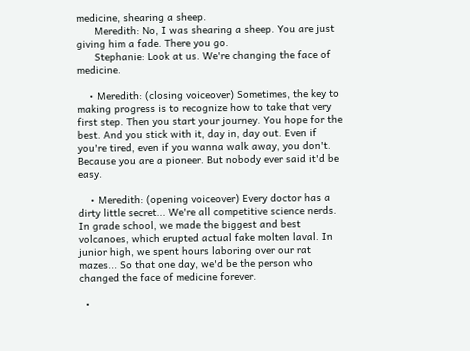medicine, shearing a sheep.
      Meredith: No, I was shearing a sheep. You are just giving him a fade. There you go.
      Stephanie: Look at us. We're changing the face of medicine.

    • Meredith: (closing voiceover) Sometimes, the key to making progress is to recognize how to take that very first step. Then you start your journey. You hope for the best. And you stick with it, day in, day out. Even if you're tired, even if you wanna walk away, you don't. Because you are a pioneer. But nobody ever said it'd be easy.

    • Meredith: (opening voiceover) Every doctor has a dirty little secret... We're all competitive science nerds. In grade school, we made the biggest and best volcanoes, which erupted actual fake molten laval. In junior high, we spent hours laboring over our rat mazes... So that one day, we'd be the person who changed the face of medicine forever.

  •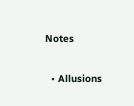Notes

  • Allusions